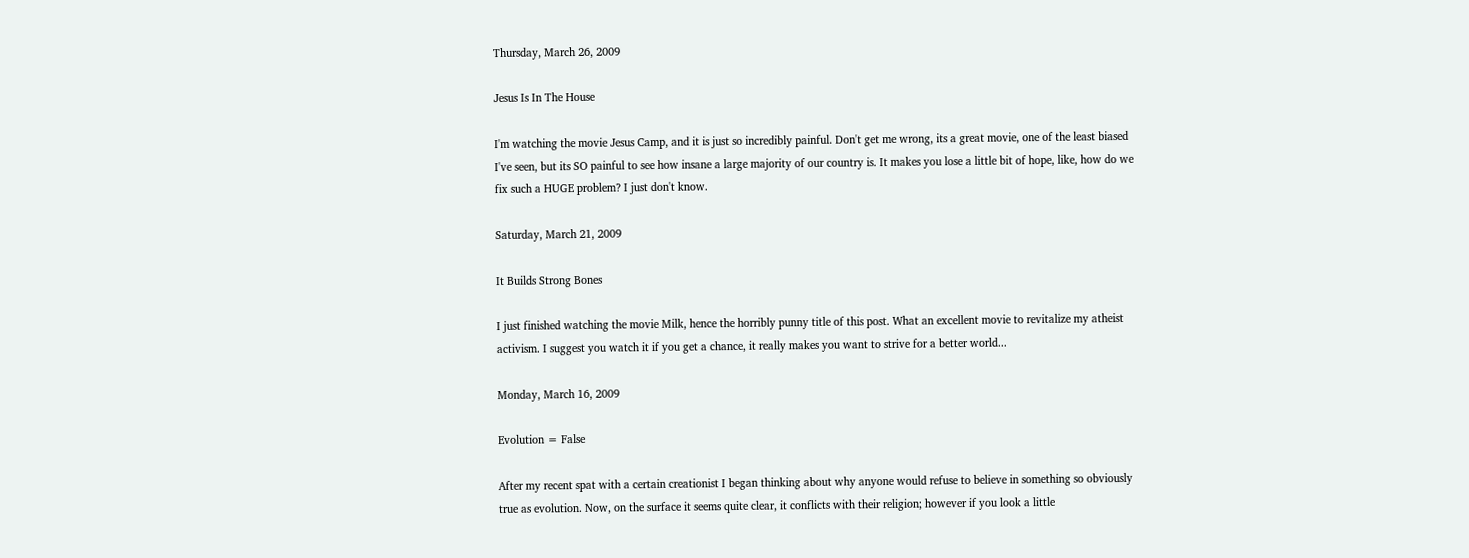Thursday, March 26, 2009

Jesus Is In The House

I'm watching the movie Jesus Camp, and it is just so incredibly painful. Don't get me wrong, its a great movie, one of the least biased I've seen, but its SO painful to see how insane a large majority of our country is. It makes you lose a little bit of hope, like, how do we fix such a HUGE problem? I just don't know.

Saturday, March 21, 2009

It Builds Strong Bones

I just finished watching the movie Milk, hence the horribly punny title of this post. What an excellent movie to revitalize my atheist activism. I suggest you watch it if you get a chance, it really makes you want to strive for a better world...

Monday, March 16, 2009

Evolution = False

After my recent spat with a certain creationist I began thinking about why anyone would refuse to believe in something so obviously true as evolution. Now, on the surface it seems quite clear, it conflicts with their religion; however if you look a little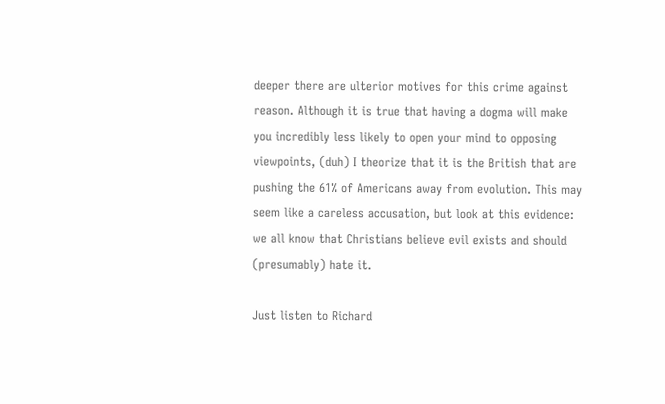deeper there are ulterior motives for this crime against reason. Although it is true that having a dogma will make you incredibly less likely to open your mind to opposing viewpoints, (duh) I theorize that it is the British that are pushing the 61% of Americans away from evolution. This may seem like a careless accusation, but look at this evidence: we all know that Christians believe evil exists and should (presumably) hate it.

Just listen to Richard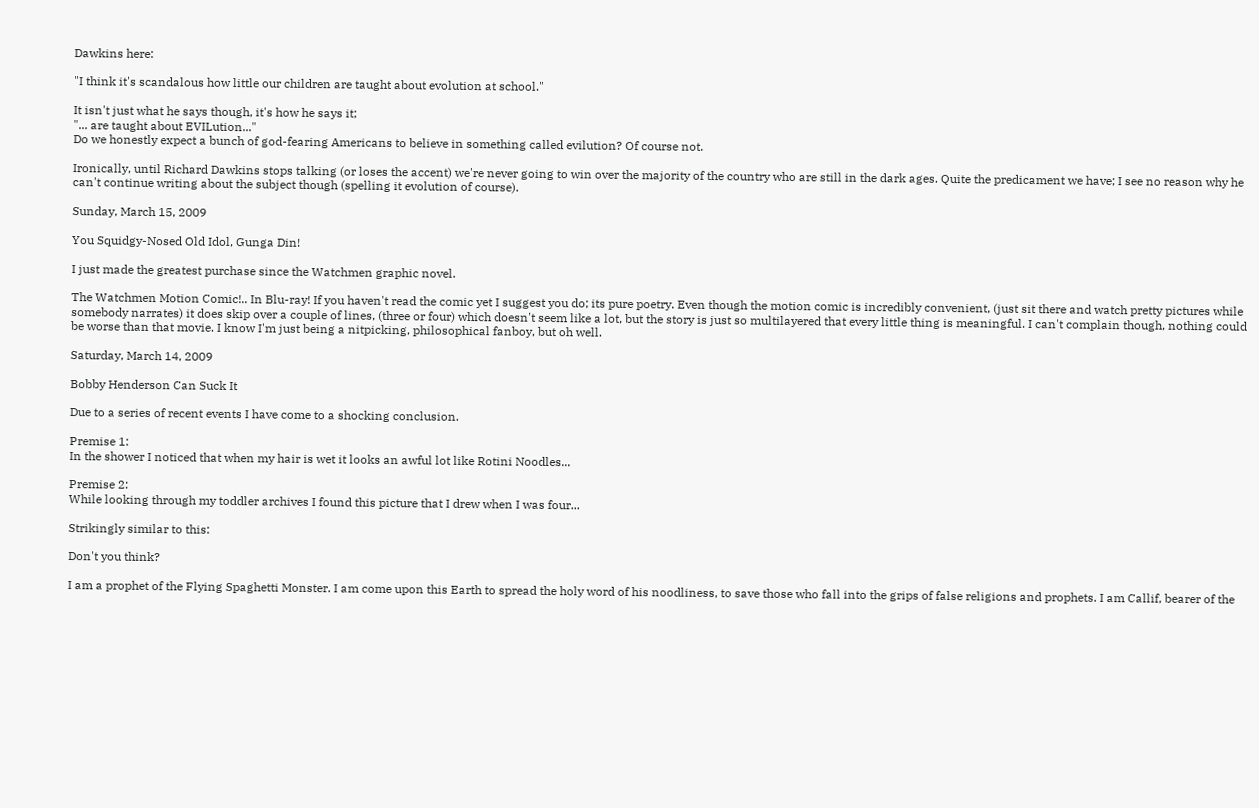Dawkins here:

"I think it's scandalous how little our children are taught about evolution at school."

It isn't just what he says though, it's how he says it;
"... are taught about EVILution..."
Do we honestly expect a bunch of god-fearing Americans to believe in something called evilution? Of course not.

Ironically, until Richard Dawkins stops talking (or loses the accent) we're never going to win over the majority of the country who are still in the dark ages. Quite the predicament we have; I see no reason why he can't continue writing about the subject though (spelling it evolution of course).

Sunday, March 15, 2009

You Squidgy-Nosed Old Idol, Gunga Din!

I just made the greatest purchase since the Watchmen graphic novel.

The Watchmen Motion Comic!.. In Blu-ray! If you haven't read the comic yet I suggest you do; its pure poetry. Even though the motion comic is incredibly convenient, (just sit there and watch pretty pictures while somebody narrates) it does skip over a couple of lines, (three or four) which doesn't seem like a lot, but the story is just so multilayered that every little thing is meaningful. I can't complain though, nothing could be worse than that movie. I know I'm just being a nitpicking, philosophical fanboy, but oh well.

Saturday, March 14, 2009

Bobby Henderson Can Suck It

Due to a series of recent events I have come to a shocking conclusion.

Premise 1:
In the shower I noticed that when my hair is wet it looks an awful lot like Rotini Noodles...

Premise 2:
While looking through my toddler archives I found this picture that I drew when I was four...

Strikingly similar to this:

Don't you think?

I am a prophet of the Flying Spaghetti Monster. I am come upon this Earth to spread the holy word of his noodliness, to save those who fall into the grips of false religions and prophets. I am Callif, bearer of the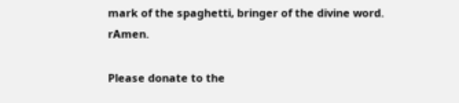mark of the spaghetti, bringer of the divine word. rAmen.

Please donate to the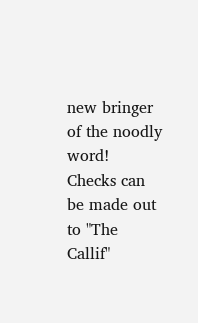new bringer of the noodly word! Checks can be made out to "The Callif"